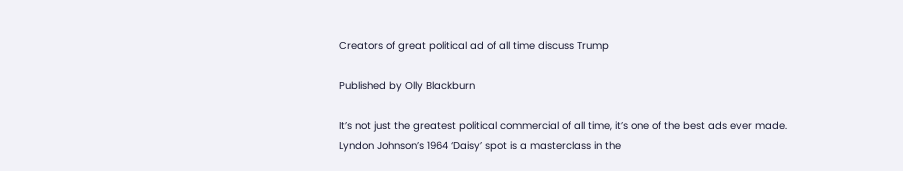Creators of great political ad of all time discuss Trump

Published by Olly Blackburn

It’s not just the greatest political commercial of all time, it’s one of the best ads ever made. Lyndon Johnson’s 1964 ‘Daisy’ spot is a masterclass in the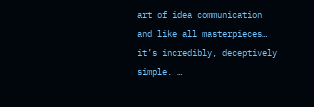art of idea communication and like all masterpieces… it’s incredibly, deceptively simple. …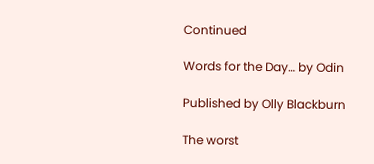Continued

Words for the Day… by Odin

Published by Olly Blackburn

The worst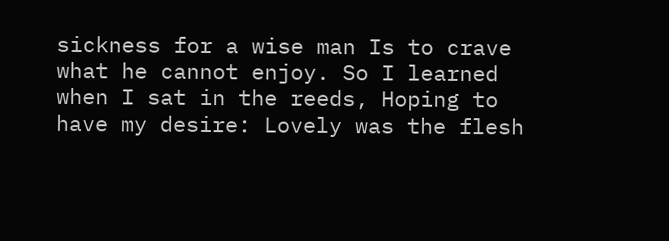sickness for a wise man Is to crave what he cannot enjoy. So I learned when I sat in the reeds, Hoping to have my desire: Lovely was the flesh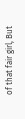of that fair girl, But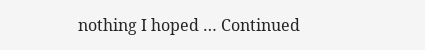nothing I hoped … Continued